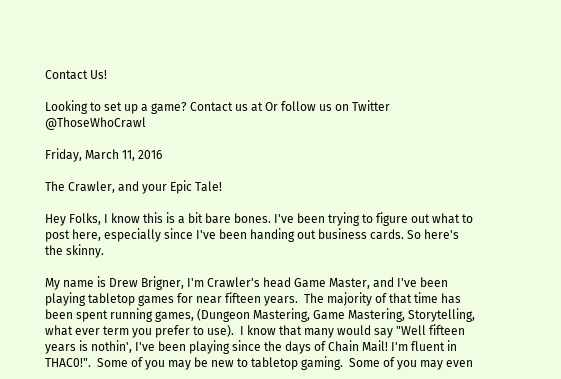Contact Us!

Looking to set up a game? Contact us at Or follow us on Twitter @ThoseWhoCrawl

Friday, March 11, 2016

The Crawler, and your Epic Tale!

Hey Folks, I know this is a bit bare bones. I've been trying to figure out what to post here, especially since I've been handing out business cards. So here's the skinny.

My name is Drew Brigner, I'm Crawler's head Game Master, and I've been playing tabletop games for near fifteen years.  The majority of that time has been spent running games, (Dungeon Mastering, Game Mastering, Storytelling, what ever term you prefer to use).  I know that many would say "Well fifteen years is nothin', I've been playing since the days of Chain Mail! I'm fluent in THAC0!".  Some of you may be new to tabletop gaming.  Some of you may even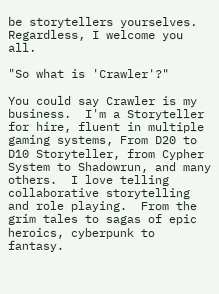be storytellers yourselves.  Regardless, I welcome you all.

"So what is 'Crawler'?"

You could say Crawler is my business.  I'm a Storyteller for hire, fluent in multiple gaming systems, From D20 to D10 Storyteller, from Cypher System to Shadowrun, and many others.  I love telling collaborative storytelling and role playing.  From the grim tales to sagas of epic heroics, cyberpunk to fantasy.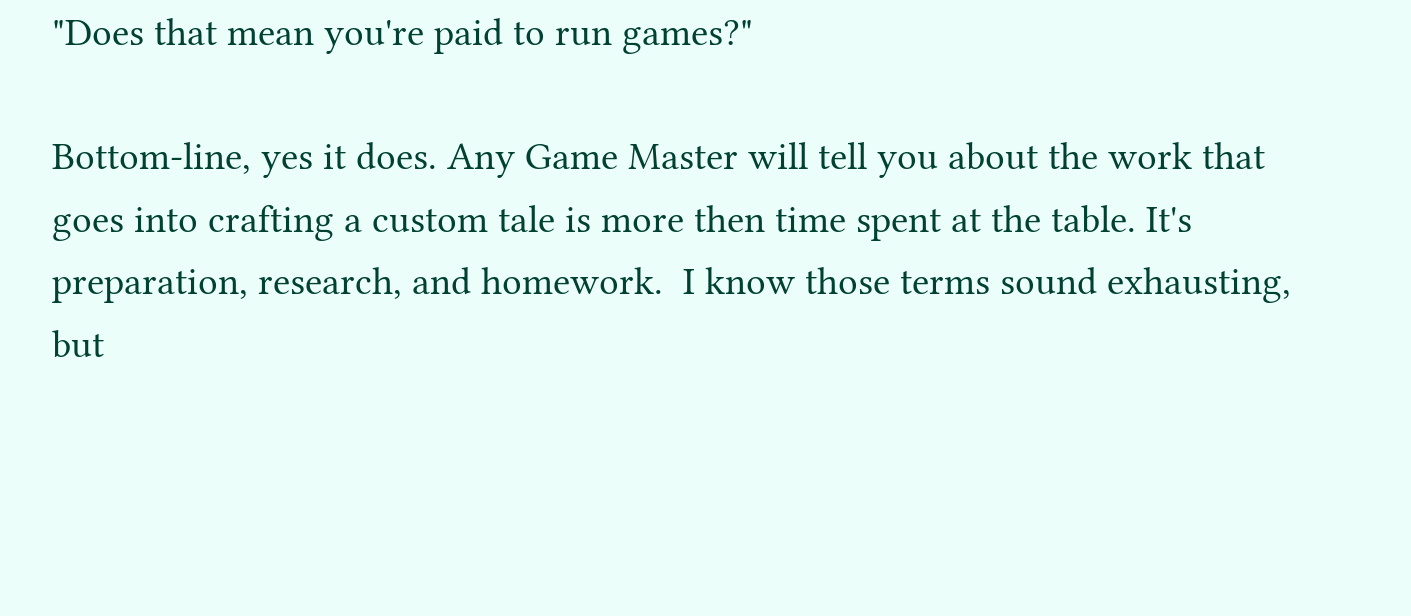"Does that mean you're paid to run games?"

Bottom-line, yes it does. Any Game Master will tell you about the work that goes into crafting a custom tale is more then time spent at the table. It's preparation, research, and homework.  I know those terms sound exhausting, but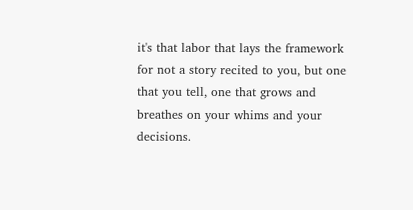it's that labor that lays the framework for not a story recited to you, but one that you tell, one that grows and breathes on your whims and your decisions.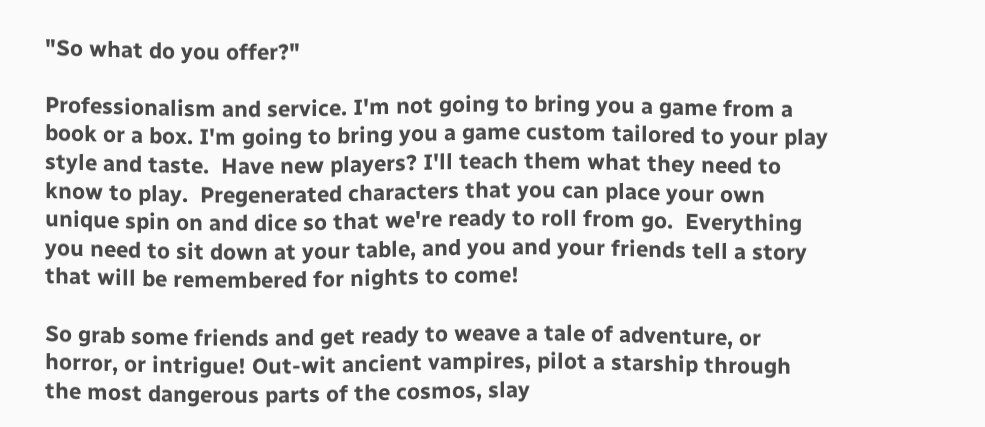"So what do you offer?"

Professionalism and service. I'm not going to bring you a game from a book or a box. I'm going to bring you a game custom tailored to your play style and taste.  Have new players? I'll teach them what they need to know to play.  Pregenerated characters that you can place your own unique spin on and dice so that we're ready to roll from go.  Everything you need to sit down at your table, and you and your friends tell a story that will be remembered for nights to come!

So grab some friends and get ready to weave a tale of adventure, or horror, or intrigue! Out-wit ancient vampires, pilot a starship through the most dangerous parts of the cosmos, slay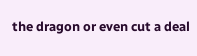the dragon or even cut a deal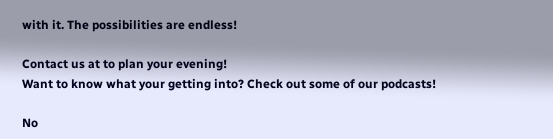with it. The possibilities are endless!

Contact us at to plan your evening!
Want to know what your getting into? Check out some of our podcasts!

No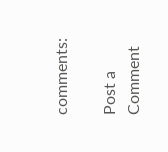comments:

Post a Comment